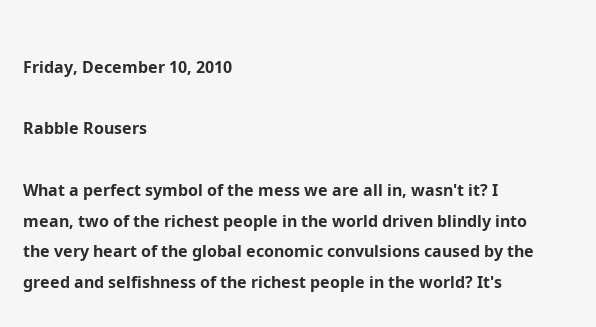Friday, December 10, 2010

Rabble Rousers

What a perfect symbol of the mess we are all in, wasn't it? I mean, two of the richest people in the world driven blindly into the very heart of the global economic convulsions caused by the greed and selfishness of the richest people in the world? It's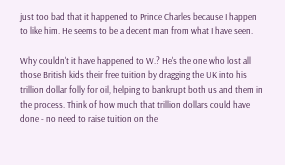just too bad that it happened to Prince Charles because I happen to like him. He seems to be a decent man from what I have seen.

Why couldn't it have happened to W.? He's the one who lost all those British kids their free tuition by dragging the UK into his trillion dollar folly for oil, helping to bankrupt both us and them in the process. Think of how much that trillion dollars could have done - no need to raise tuition on the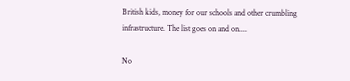British kids, money for our schools and other crumbling infrastructure. The list goes on and on....

No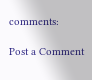comments:

Post a Comment